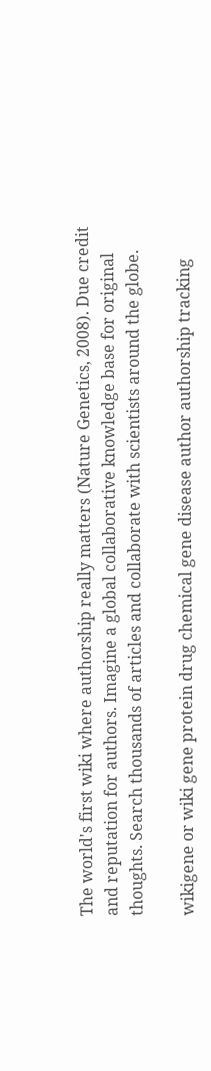The world's first wiki where authorship really matters (Nature Genetics, 2008). Due credit and reputation for authors. Imagine a global collaborative knowledge base for original thoughts. Search thousands of articles and collaborate with scientists around the globe.

wikigene or wiki gene protein drug chemical gene disease author authorship tracking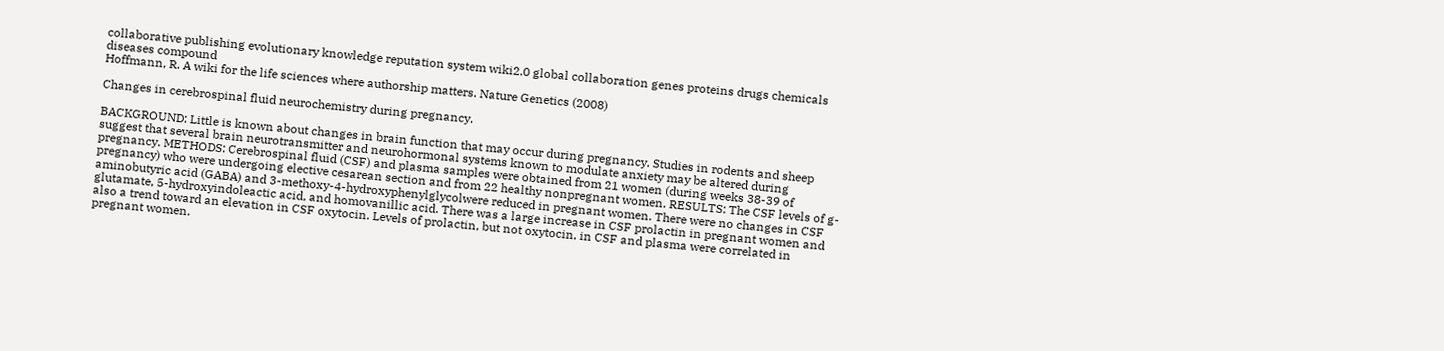collaborative publishing evolutionary knowledge reputation system wiki2.0 global collaboration genes proteins drugs chemicals diseases compound
Hoffmann, R. A wiki for the life sciences where authorship matters. Nature Genetics (2008)

Changes in cerebrospinal fluid neurochemistry during pregnancy.

BACKGROUND: Little is known about changes in brain function that may occur during pregnancy. Studies in rodents and sheep suggest that several brain neurotransmitter and neurohormonal systems known to modulate anxiety may be altered during pregnancy. METHODS: Cerebrospinal fluid (CSF) and plasma samples were obtained from 21 women (during weeks 38-39 of pregnancy) who were undergoing elective cesarean section and from 22 healthy nonpregnant women. RESULTS: The CSF levels of g-aminobutyric acid (GABA) and 3-methoxy-4-hydroxyphenylglycolwere reduced in pregnant women. There were no changes in CSF glutamate, 5-hydroxyindoleactic acid, and homovanillic acid. There was a large increase in CSF prolactin in pregnant women and also a trend toward an elevation in CSF oxytocin. Levels of prolactin, but not oxytocin, in CSF and plasma were correlated in pregnant women.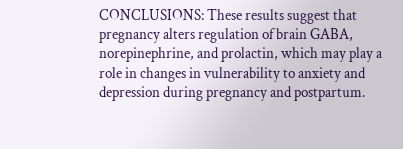CONCLUSIONS: These results suggest that pregnancy alters regulation of brain GABA, norepinephrine, and prolactin, which may play a role in changes in vulnerability to anxiety and depression during pregnancy and postpartum.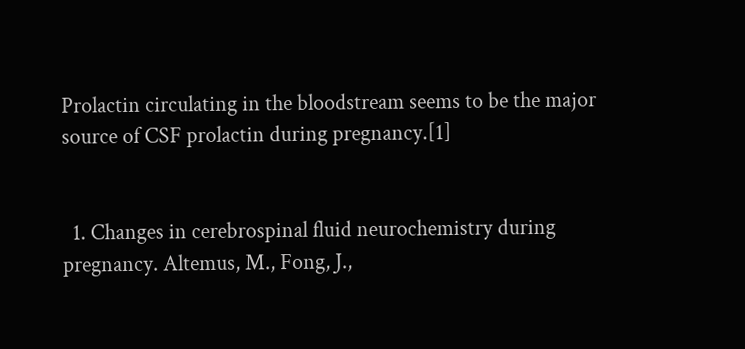Prolactin circulating in the bloodstream seems to be the major source of CSF prolactin during pregnancy.[1]


  1. Changes in cerebrospinal fluid neurochemistry during pregnancy. Altemus, M., Fong, J.,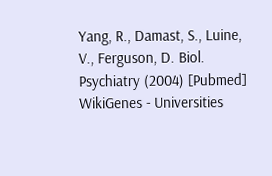Yang, R., Damast, S., Luine, V., Ferguson, D. Biol. Psychiatry (2004) [Pubmed]
WikiGenes - Universities